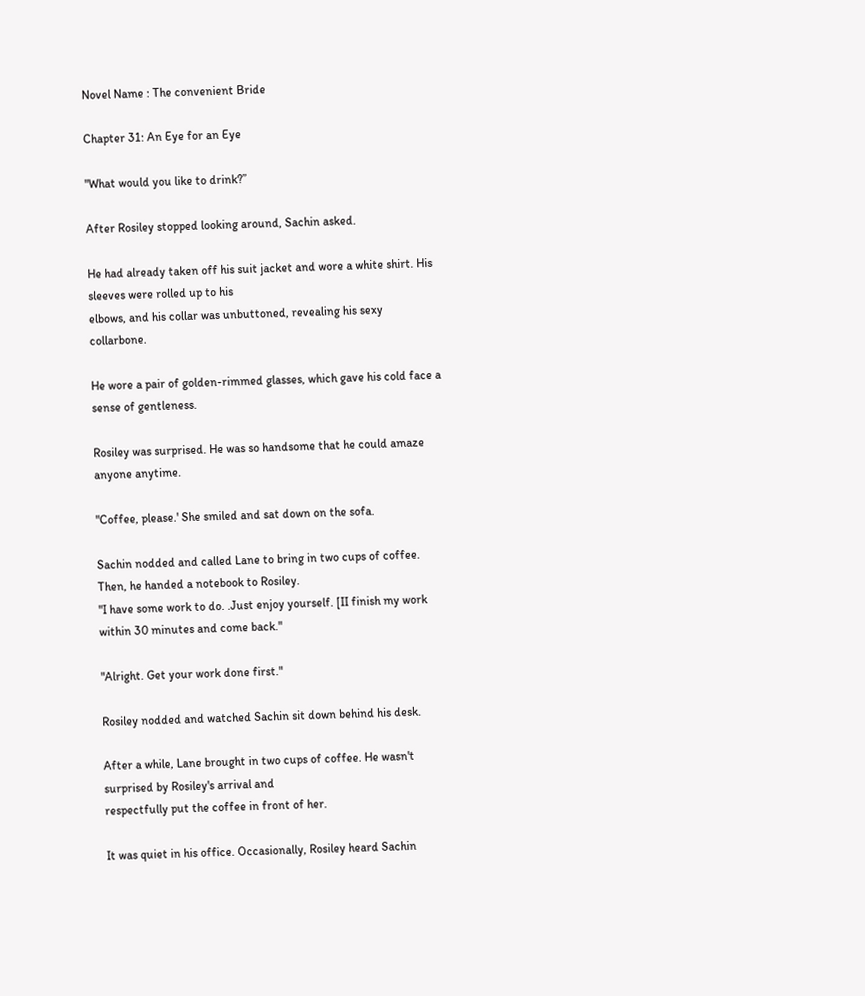Novel Name : The convenient Bride

Chapter 31: An Eye for an Eye

"What would you like to drink?”

After Rosiley stopped looking around, Sachin asked.

He had already taken off his suit jacket and wore a white shirt. His sleeves were rolled up to his
elbows, and his collar was unbuttoned, revealing his sexy collarbone.

He wore a pair of golden-rimmed glasses, which gave his cold face a sense of gentleness.

Rosiley was surprised. He was so handsome that he could amaze anyone anytime.

"Coffee, please.' She smiled and sat down on the sofa.

Sachin nodded and called Lane to bring in two cups of coffee. Then, he handed a notebook to Rosiley.
"I have some work to do. .Just enjoy yourself. [II finish my work within 30 minutes and come back."

"Alright. Get your work done first."

Rosiley nodded and watched Sachin sit down behind his desk.

After a while, Lane brought in two cups of coffee. He wasn't surprised by Rosiley's arrival and
respectfully put the coffee in front of her.

It was quiet in his office. Occasionally, Rosiley heard Sachin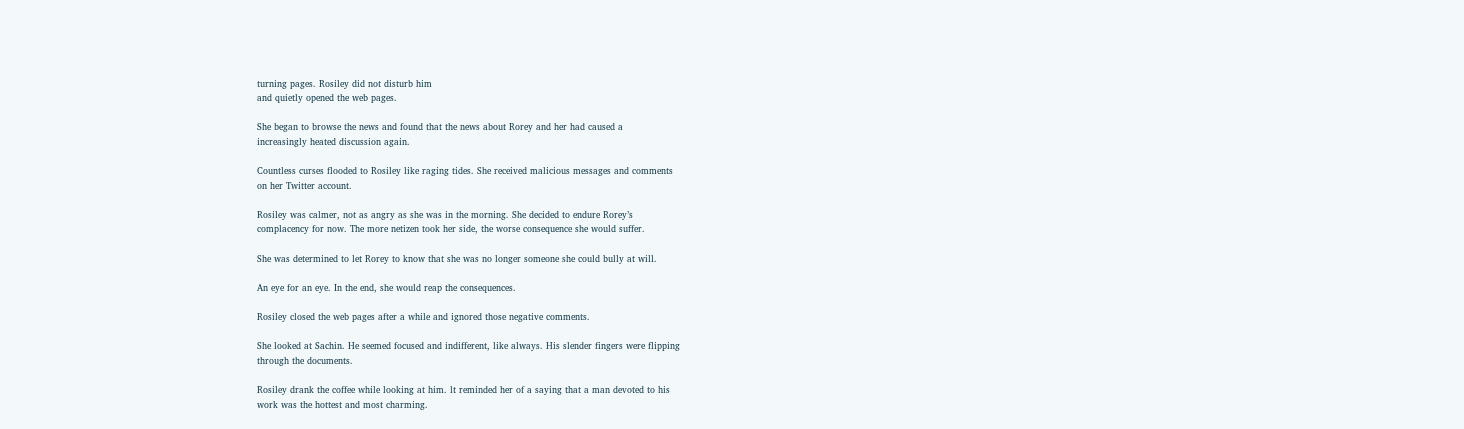turning pages. Rosiley did not disturb him
and quietly opened the web pages.

She began to browse the news and found that the news about Rorey and her had caused a
increasingly heated discussion again.

Countless curses flooded to Rosiley like raging tides. She received malicious messages and comments
on her Twitter account.

Rosiley was calmer, not as angry as she was in the morning. She decided to endure Rorey’s
complacency for now. The more netizen took her side, the worse consequence she would suffer.

She was determined to let Rorey to know that she was no longer someone she could bully at will.

An eye for an eye. In the end, she would reap the consequences.

Rosiley closed the web pages after a while and ignored those negative comments.

She looked at Sachin. He seemed focused and indifferent, like always. His slender fingers were flipping
through the documents.

Rosiley drank the coffee while looking at him. lt reminded her of a saying that a man devoted to his
work was the hottest and most charming.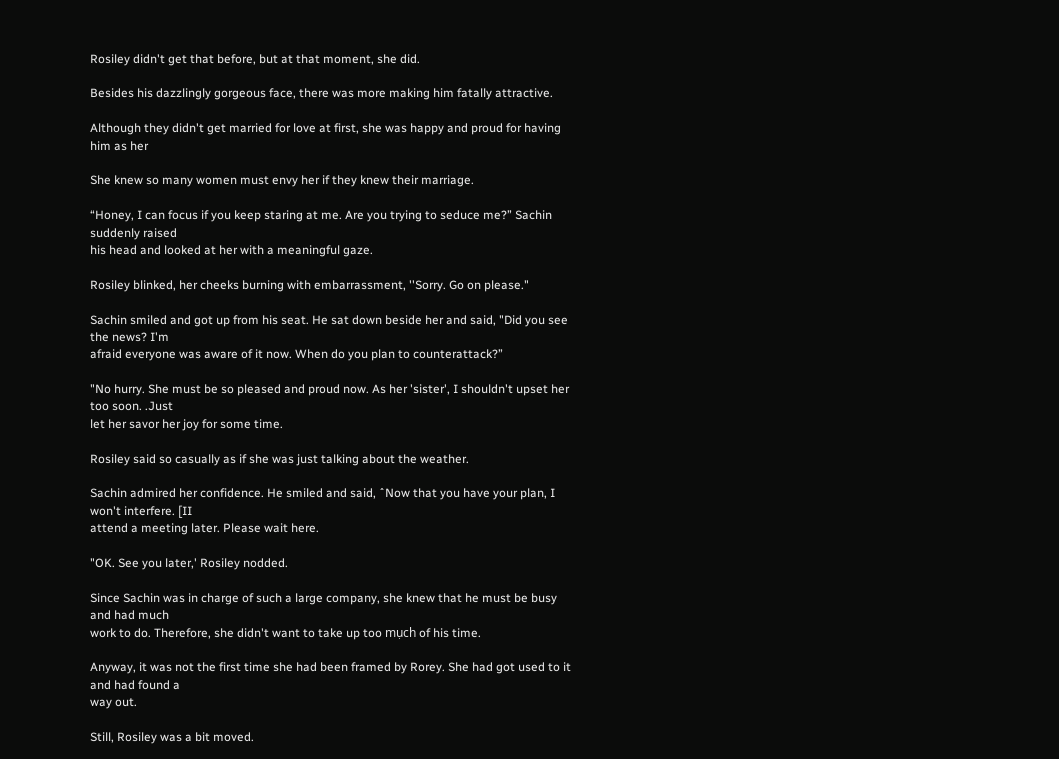Rosiley didn't get that before, but at that moment, she did.

Besides his dazzlingly gorgeous face, there was more making him fatally attractive.

Although they didn't get married for love at first, she was happy and proud for having him as her

She knew so many women must envy her if they knew their marriage.

“Honey, I can focus if you keep staring at me. Are you trying to seduce me?” Sachin suddenly raised
his head and looked at her with a meaningful gaze.

Rosiley blinked, her cheeks burning with embarrassment, ''Sorry. Go on please."

Sachin smiled and got up from his seat. He sat down beside her and said, "Did you see the news? I'm
afraid everyone was aware of it now. When do you plan to counterattack?”

"No hurry. She must be so pleased and proud now. As her 'sister', I shouldn't upset her too soon. .Just
let her savor her joy for some time.

Rosiley said so casually as if she was just talking about the weather.

Sachin admired her confidence. He smiled and said, ˆNow that you have your plan, I won't interfere. [II
attend a meeting later. Please wait here.

"OK. See you later,' Rosiley nodded.

Since Sachin was in charge of such a large company, she knew that he must be busy and had much
work to do. Therefore, she didn't want to take up too mụch of his time.

Anyway, it was not the first time she had been framed by Rorey. She had got used to it and had found a
way out.

Still, Rosiley was a bit moved.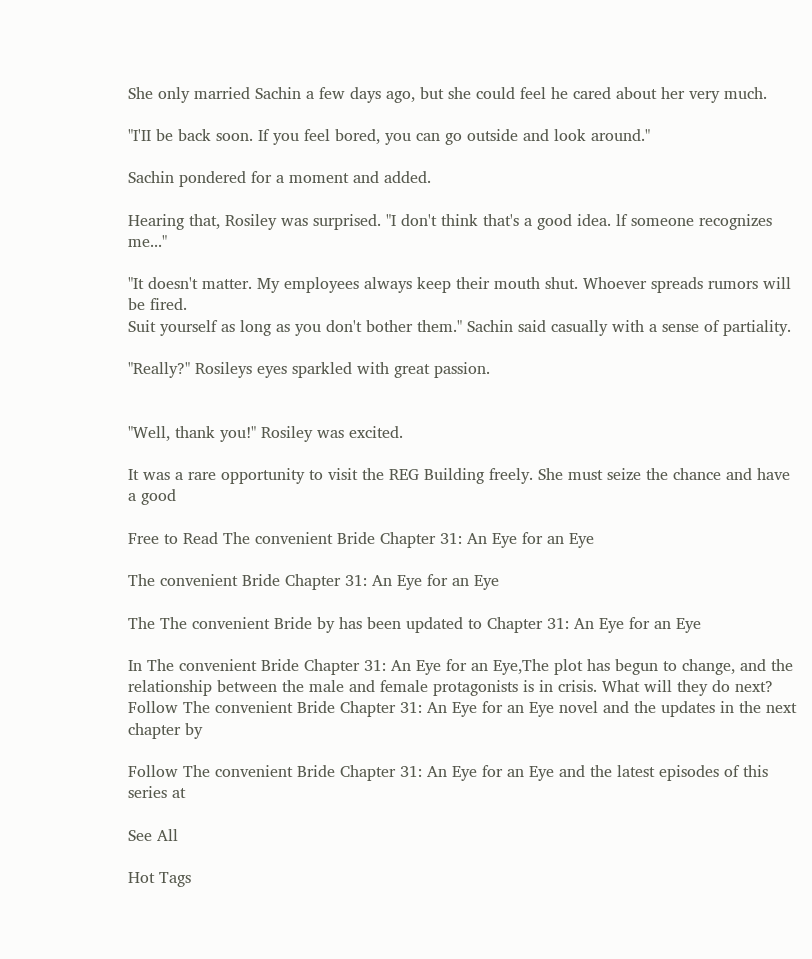She only married Sachin a few days ago, but she could feel he cared about her very much.

"I'II be back soon. If you feel bored, you can go outside and look around."

Sachin pondered for a moment and added.

Hearing that, Rosiley was surprised. "I don't think that's a good idea. lf someone recognizes me..."

"It doesn't matter. My employees always keep their mouth shut. Whoever spreads rumors will be fired.
Suit yourself as long as you don't bother them." Sachin said casually with a sense of partiality.

"Really?" Rosileys eyes sparkled with great passion.


"Well, thank you!" Rosiley was excited.

It was a rare opportunity to visit the REG Building freely. She must seize the chance and have a good

Free to Read The convenient Bride Chapter 31: An Eye for an Eye

The convenient Bride Chapter 31: An Eye for an Eye

The The convenient Bride by has been updated to Chapter 31: An Eye for an Eye

In The convenient Bride Chapter 31: An Eye for an Eye,The plot has begun to change, and the relationship between the male and female protagonists is in crisis. What will they do next? Follow The convenient Bride Chapter 31: An Eye for an Eye novel and the updates in the next chapter by

Follow The convenient Bride Chapter 31: An Eye for an Eye and the latest episodes of this series at

See All

Hot Tags